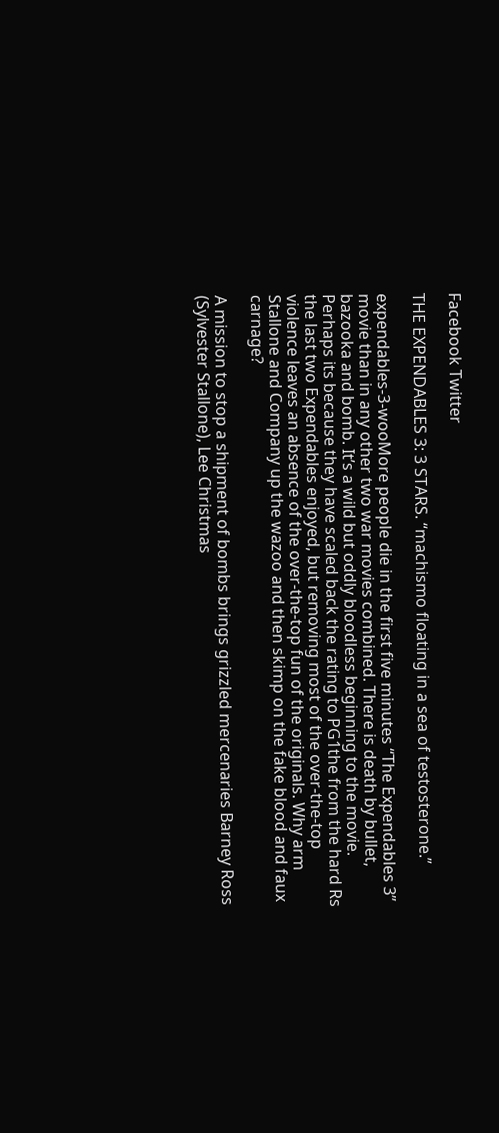Facebook Twitter

THE EXPENDABLES 3: 3 STARS. “machismo floating in a sea of testosterone.”

expendables-3-wooMore people die in the first five minutes “The Expendables 3” movie than in any other two war movies combined. There is death by bullet, bazooka and bomb. It’s a wild but oddly bloodless beginning to the movie. Perhaps its because they have scaled back the rating to PG1the from the hard Rs the last two Expendables enjoyed, but removing most of the over-the-top violence leaves an absence of the over-the-top fun of the originals. Why arm Stallone and Company up the wazoo and then skimp on the fake blood and faux carnage?

A mission to stop a shipment of bombs brings grizzled mercenaries Barney Ross (Sylvester Stallone), Lee Christmas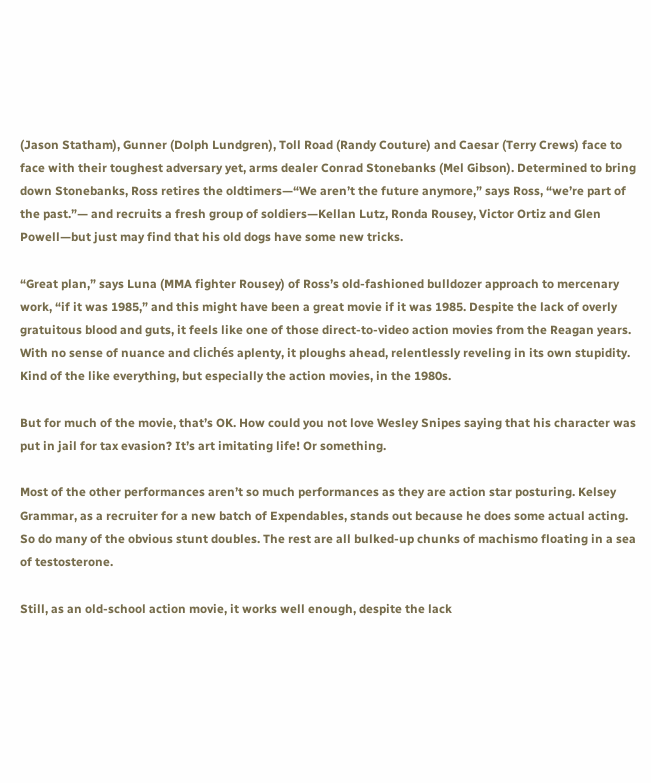(Jason Statham), Gunner (Dolph Lundgren), Toll Road (Randy Couture) and Caesar (Terry Crews) face to face with their toughest adversary yet, arms dealer Conrad Stonebanks (Mel Gibson). Determined to bring down Stonebanks, Ross retires the oldtimers—“We aren’t the future anymore,” says Ross, “we’re part of the past.”— and recruits a fresh group of soldiers—Kellan Lutz, Ronda Rousey, Victor Ortiz and Glen Powell—but just may find that his old dogs have some new tricks.

“Great plan,” says Luna (MMA fighter Rousey) of Ross’s old-fashioned bulldozer approach to mercenary work, “if it was 1985,” and this might have been a great movie if it was 1985. Despite the lack of overly gratuitous blood and guts, it feels like one of those direct-to-video action movies from the Reagan years. With no sense of nuance and clichés aplenty, it ploughs ahead, relentlessly reveling in its own stupidity. Kind of the like everything, but especially the action movies, in the 1980s.

But for much of the movie, that’s OK. How could you not love Wesley Snipes saying that his character was put in jail for tax evasion? It’s art imitating life! Or something.

Most of the other performances aren’t so much performances as they are action star posturing. Kelsey Grammar, as a recruiter for a new batch of Expendables, stands out because he does some actual acting. So do many of the obvious stunt doubles. The rest are all bulked-up chunks of machismo floating in a sea of testosterone.

Still, as an old-school action movie, it works well enough, despite the lack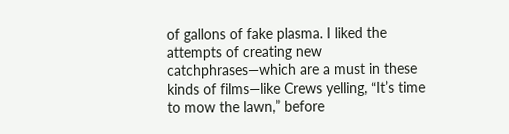of gallons of fake plasma. I liked the attempts of creating new catchphrases—which are a must in these kinds of films—like Crews yelling, “It’s time to mow the lawn,” before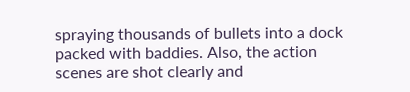spraying thousands of bullets into a dock packed with baddies. Also, the action scenes are shot clearly and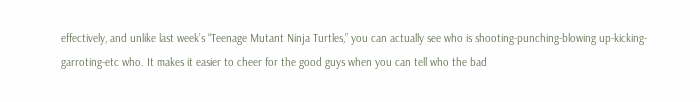effectively, and unlike last week’s “Teenage Mutant Ninja Turtles,” you can actually see who is shooting-punching-blowing up-kicking-garroting-etc who. It makes it easier to cheer for the good guys when you can tell who the bad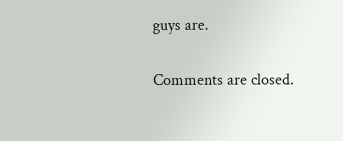guys are.

Comments are closed.